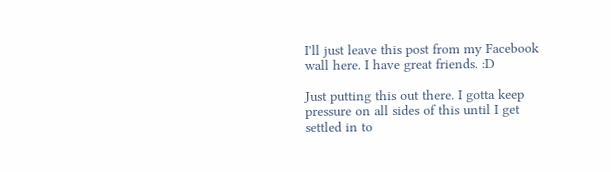I'll just leave this post from my Facebook wall here. I have great friends. :D

Just putting this out there. I gotta keep pressure on all sides of this until I get settled in to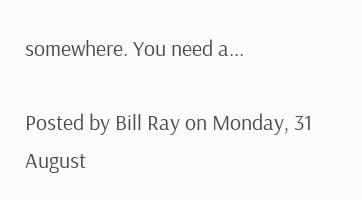somewhere. You need a...

Posted by Bill Ray on Monday, 31 August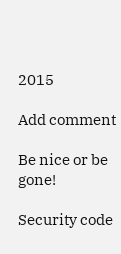2015

Add comment

Be nice or be gone!

Security code